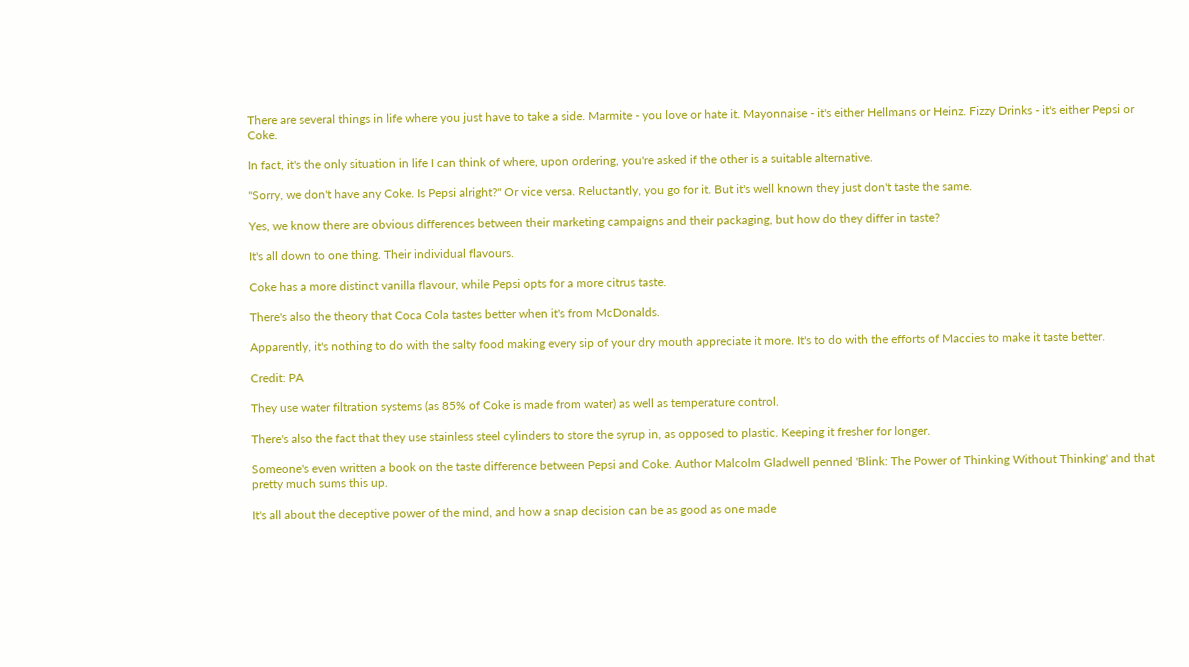There are several things in life where you just have to take a side. Marmite - you love or hate it. Mayonnaise - it's either Hellmans or Heinz. Fizzy Drinks - it's either Pepsi or Coke.

In fact, it's the only situation in life I can think of where, upon ordering, you're asked if the other is a suitable alternative.

"Sorry, we don't have any Coke. Is Pepsi alright?" Or vice versa. Reluctantly, you go for it. But it's well known they just don't taste the same.

Yes, we know there are obvious differences between their marketing campaigns and their packaging, but how do they differ in taste?

It's all down to one thing. Their individual flavours.

Coke has a more distinct vanilla flavour, while Pepsi opts for a more citrus taste.

There's also the theory that Coca Cola tastes better when it's from McDonalds.

Apparently, it's nothing to do with the salty food making every sip of your dry mouth appreciate it more. It's to do with the efforts of Maccies to make it taste better.

Credit: PA

They use water filtration systems (as 85% of Coke is made from water) as well as temperature control.

There's also the fact that they use stainless steel cylinders to store the syrup in, as opposed to plastic. Keeping it fresher for longer.

Someone's even written a book on the taste difference between Pepsi and Coke. Author Malcolm Gladwell penned 'Blink: The Power of Thinking Without Thinking' and that pretty much sums this up.

It's all about the deceptive power of the mind, and how a snap decision can be as good as one made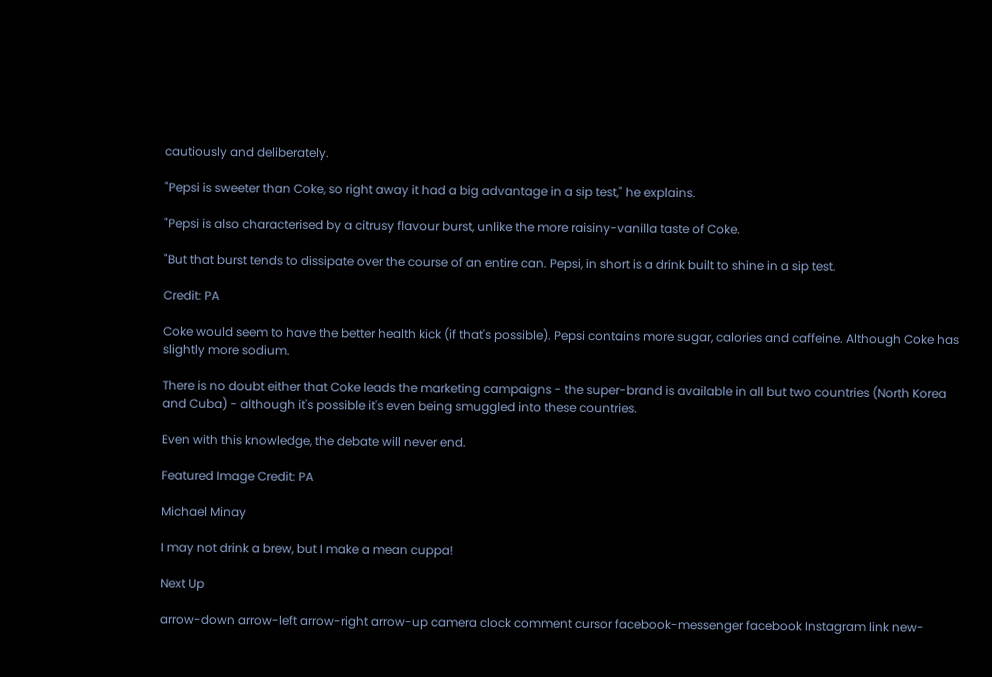cautiously and deliberately.

"Pepsi is sweeter than Coke, so right away it had a big advantage in a sip test," he explains.

"Pepsi is also characterised by a citrusy flavour burst, unlike the more raisiny-vanilla taste of Coke.

"But that burst tends to dissipate over the course of an entire can. Pepsi, in short is a drink built to shine in a sip test.

Credit: PA

Coke would seem to have the better health kick (if that's possible). Pepsi contains more sugar, calories and caffeine. Although Coke has slightly more sodium.

There is no doubt either that Coke leads the marketing campaigns - the super-brand is available in all but two countries (North Korea and Cuba) - although it's possible it's even being smuggled into these countries.

Even with this knowledge, the debate will never end.

Featured Image Credit: PA

Michael Minay

I may not drink a brew, but I make a mean cuppa!

Next Up

arrow-down arrow-left arrow-right arrow-up camera clock comment cursor facebook-messenger facebook Instagram link new-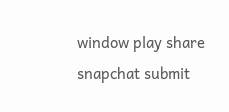window play share snapchat submit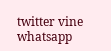twitter vine whatsapp